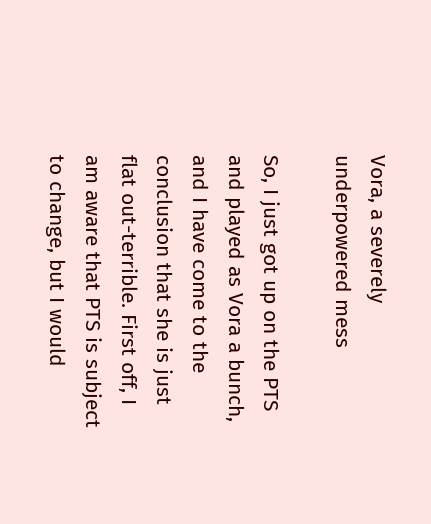Vora, a severely underpowered mess

So, I just got up on the PTS and played as Vora a bunch, and I have come to the conclusion that she is just flat out-terrible. First off, I am aware that PTS is subject to change, but I would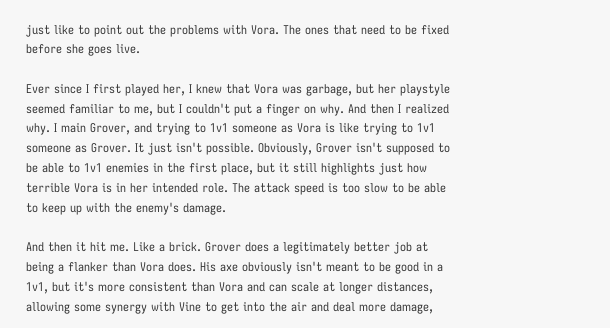just like to point out the problems with Vora. The ones that need to be fixed before she goes live.

Ever since I first played her, I knew that Vora was garbage, but her playstyle seemed familiar to me, but I couldn't put a finger on why. And then I realized why. I main Grover, and trying to 1v1 someone as Vora is like trying to 1v1 someone as Grover. It just isn't possible. Obviously, Grover isn't supposed to be able to 1v1 enemies in the first place, but it still highlights just how terrible Vora is in her intended role. The attack speed is too slow to be able to keep up with the enemy's damage.

And then it hit me. Like a brick. Grover does a legitimately better job at being a flanker than Vora does. His axe obviously isn't meant to be good in a 1v1, but it's more consistent than Vora and can scale at longer distances, allowing some synergy with Vine to get into the air and deal more damage,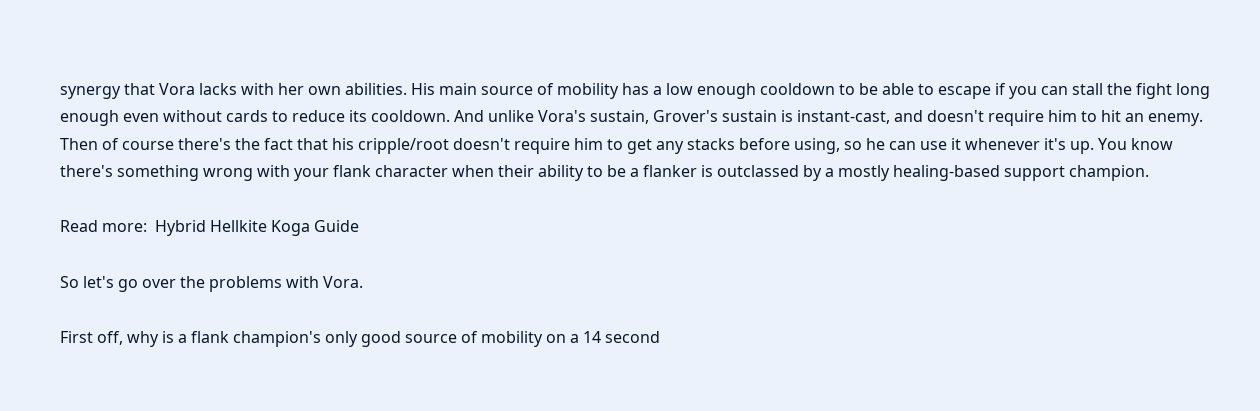synergy that Vora lacks with her own abilities. His main source of mobility has a low enough cooldown to be able to escape if you can stall the fight long enough even without cards to reduce its cooldown. And unlike Vora's sustain, Grover's sustain is instant-cast, and doesn't require him to hit an enemy. Then of course there's the fact that his cripple/root doesn't require him to get any stacks before using, so he can use it whenever it's up. You know there's something wrong with your flank character when their ability to be a flanker is outclassed by a mostly healing-based support champion.

Read more:  Hybrid Hellkite Koga Guide

So let's go over the problems with Vora.

First off, why is a flank champion's only good source of mobility on a 14 second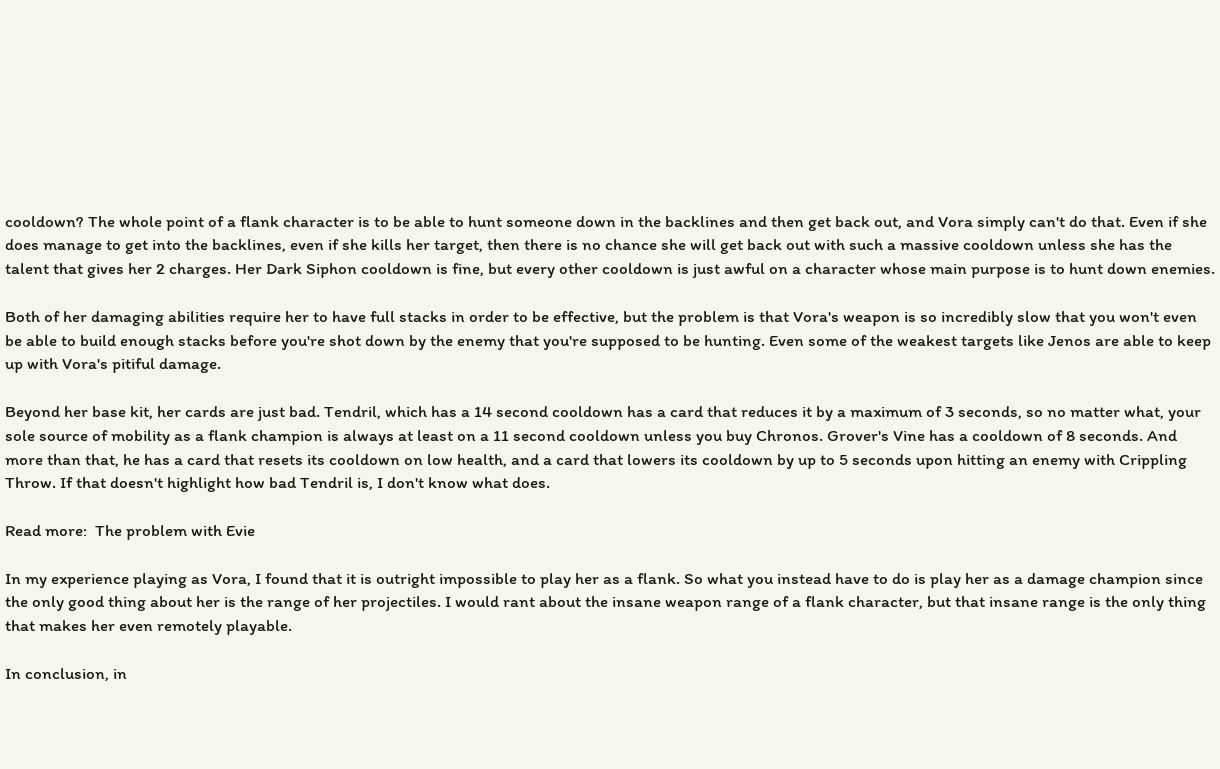cooldown? The whole point of a flank character is to be able to hunt someone down in the backlines and then get back out, and Vora simply can't do that. Even if she does manage to get into the backlines, even if she kills her target, then there is no chance she will get back out with such a massive cooldown unless she has the talent that gives her 2 charges. Her Dark Siphon cooldown is fine, but every other cooldown is just awful on a character whose main purpose is to hunt down enemies.

Both of her damaging abilities require her to have full stacks in order to be effective, but the problem is that Vora's weapon is so incredibly slow that you won't even be able to build enough stacks before you're shot down by the enemy that you're supposed to be hunting. Even some of the weakest targets like Jenos are able to keep up with Vora's pitiful damage.

Beyond her base kit, her cards are just bad. Tendril, which has a 14 second cooldown has a card that reduces it by a maximum of 3 seconds, so no matter what, your sole source of mobility as a flank champion is always at least on a 11 second cooldown unless you buy Chronos. Grover's Vine has a cooldown of 8 seconds. And more than that, he has a card that resets its cooldown on low health, and a card that lowers its cooldown by up to 5 seconds upon hitting an enemy with Crippling Throw. If that doesn't highlight how bad Tendril is, I don't know what does.

Read more:  The problem with Evie

In my experience playing as Vora, I found that it is outright impossible to play her as a flank. So what you instead have to do is play her as a damage champion since the only good thing about her is the range of her projectiles. I would rant about the insane weapon range of a flank character, but that insane range is the only thing that makes her even remotely playable.

In conclusion, in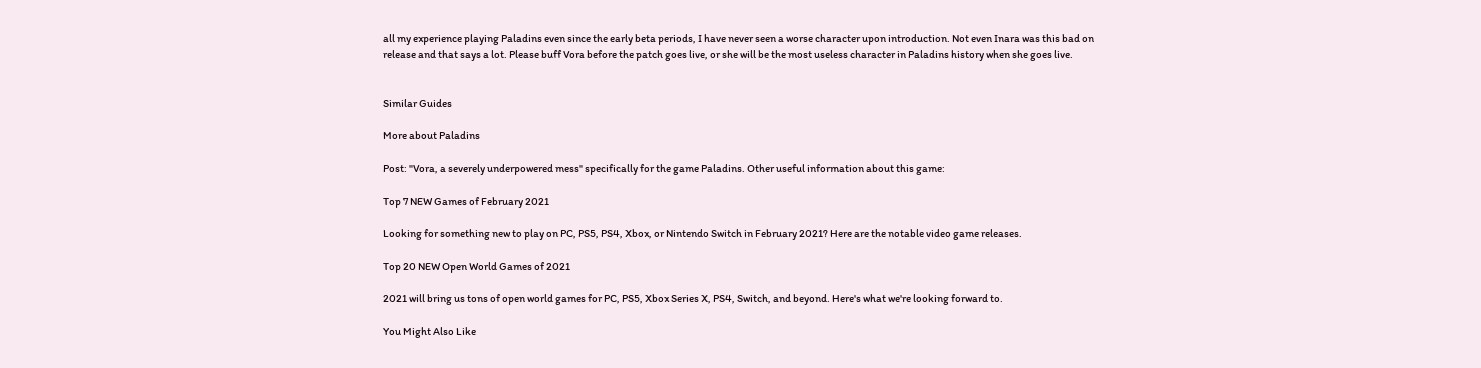all my experience playing Paladins even since the early beta periods, I have never seen a worse character upon introduction. Not even Inara was this bad on release and that says a lot. Please buff Vora before the patch goes live, or she will be the most useless character in Paladins history when she goes live.


Similar Guides

More about Paladins

Post: "Vora, a severely underpowered mess" specifically for the game Paladins. Other useful information about this game:

Top 7 NEW Games of February 2021

Looking for something new to play on PC, PS5, PS4, Xbox, or Nintendo Switch in February 2021? Here are the notable video game releases.

Top 20 NEW Open World Games of 2021

2021 will bring us tons of open world games for PC, PS5, Xbox Series X, PS4, Switch, and beyond. Here's what we're looking forward to.

You Might Also Like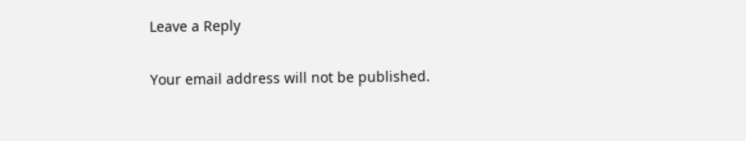Leave a Reply

Your email address will not be published.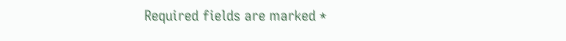Required fields are marked *